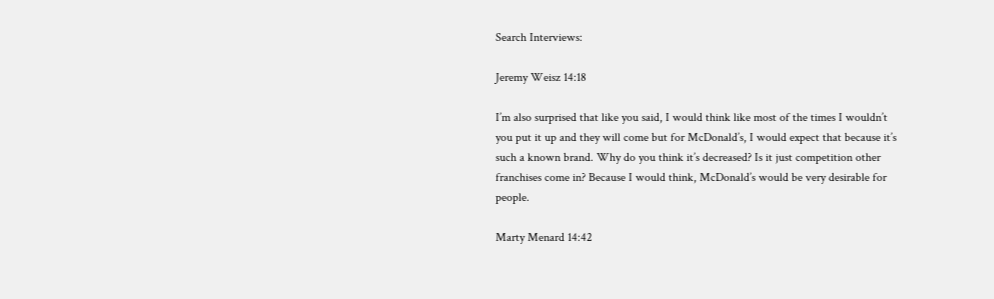Search Interviews:

Jeremy Weisz 14:18

I’m also surprised that like you said, I would think like most of the times I wouldn’t you put it up and they will come but for McDonald’s, I would expect that because it’s such a known brand. Why do you think it’s decreased? Is it just competition other franchises come in? Because I would think, McDonald’s would be very desirable for people.

Marty Menard 14:42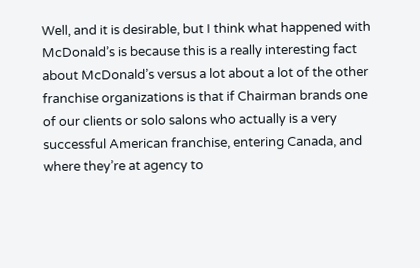Well, and it is desirable, but I think what happened with McDonald’s is because this is a really interesting fact about McDonald’s versus a lot about a lot of the other franchise organizations is that if Chairman brands one of our clients or solo salons who actually is a very successful American franchise, entering Canada, and where they’re at agency to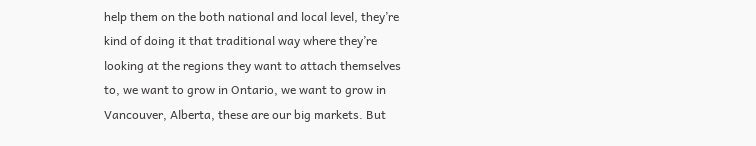help them on the both national and local level, they’re kind of doing it that traditional way where they’re looking at the regions they want to attach themselves to, we want to grow in Ontario, we want to grow in Vancouver, Alberta, these are our big markets. But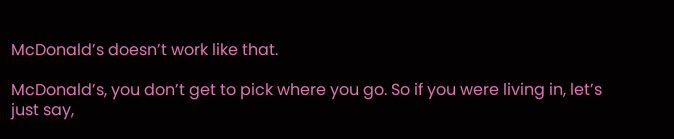McDonald’s doesn’t work like that.

McDonald’s, you don’t get to pick where you go. So if you were living in, let’s just say,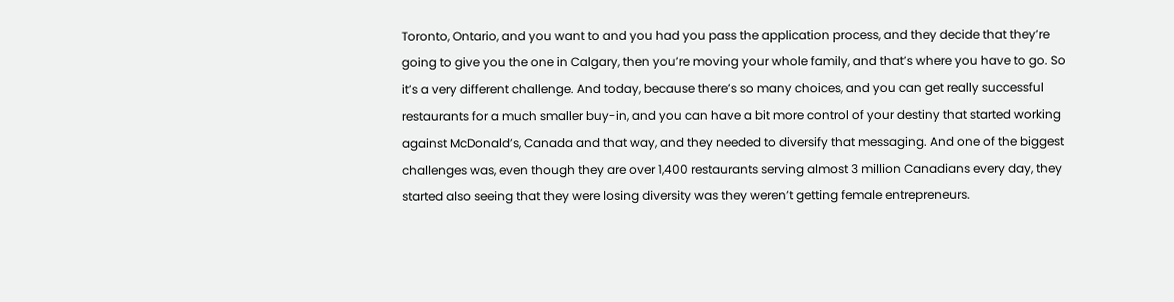Toronto, Ontario, and you want to and you had you pass the application process, and they decide that they’re going to give you the one in Calgary, then you’re moving your whole family, and that’s where you have to go. So it’s a very different challenge. And today, because there’s so many choices, and you can get really successful restaurants for a much smaller buy-in, and you can have a bit more control of your destiny that started working against McDonald’s, Canada and that way, and they needed to diversify that messaging. And one of the biggest challenges was, even though they are over 1,400 restaurants serving almost 3 million Canadians every day, they started also seeing that they were losing diversity was they weren’t getting female entrepreneurs.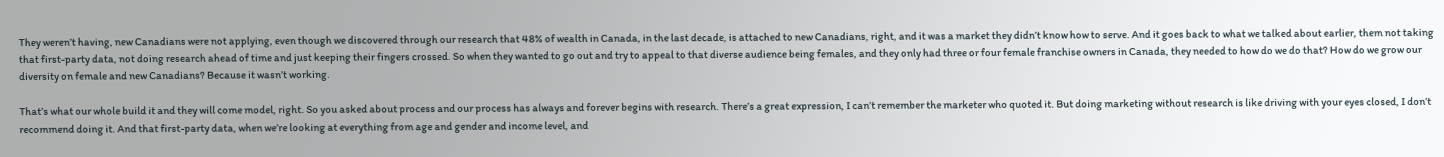They weren’t having, new Canadians were not applying, even though we discovered through our research that 48% of wealth in Canada, in the last decade, is attached to new Canadians, right, and it was a market they didn’t know how to serve. And it goes back to what we talked about earlier, them not taking that first-party data, not doing research ahead of time and just keeping their fingers crossed. So when they wanted to go out and try to appeal to that diverse audience being females, and they only had three or four female franchise owners in Canada, they needed to how do we do that? How do we grow our diversity on female and new Canadians? Because it wasn’t working.

That’s what our whole build it and they will come model, right. So you asked about process and our process has always and forever begins with research. There’s a great expression, I can’t remember the marketer who quoted it. But doing marketing without research is like driving with your eyes closed, I don’t recommend doing it. And that first-party data, when we’re looking at everything from age and gender and income level, and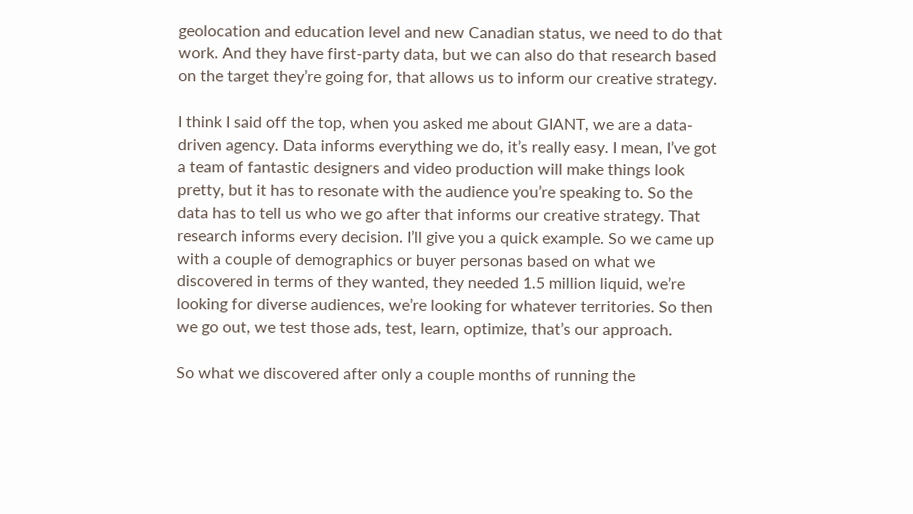geolocation and education level and new Canadian status, we need to do that work. And they have first-party data, but we can also do that research based on the target they’re going for, that allows us to inform our creative strategy.

I think I said off the top, when you asked me about GIANT, we are a data-driven agency. Data informs everything we do, it’s really easy. I mean, I’ve got a team of fantastic designers and video production will make things look pretty, but it has to resonate with the audience you’re speaking to. So the data has to tell us who we go after that informs our creative strategy. That research informs every decision. I’ll give you a quick example. So we came up with a couple of demographics or buyer personas based on what we discovered in terms of they wanted, they needed 1.5 million liquid, we’re looking for diverse audiences, we’re looking for whatever territories. So then we go out, we test those ads, test, learn, optimize, that’s our approach.

So what we discovered after only a couple months of running the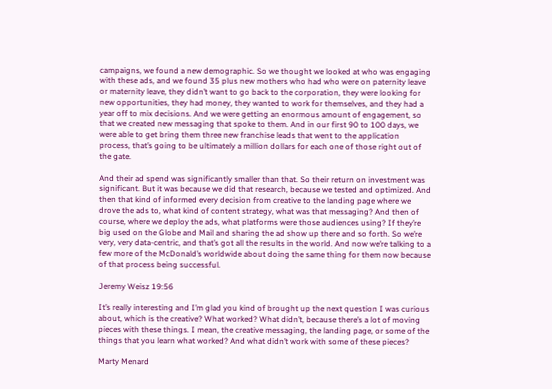campaigns, we found a new demographic. So we thought we looked at who was engaging with these ads, and we found 35 plus new mothers who had who were on paternity leave or maternity leave, they didn’t want to go back to the corporation, they were looking for new opportunities, they had money, they wanted to work for themselves, and they had a year off to mix decisions. And we were getting an enormous amount of engagement, so that we created new messaging that spoke to them. And in our first 90 to 100 days, we were able to get bring them three new franchise leads that went to the application process, that’s going to be ultimately a million dollars for each one of those right out of the gate.

And their ad spend was significantly smaller than that. So their return on investment was significant. But it was because we did that research, because we tested and optimized. And then that kind of informed every decision from creative to the landing page where we drove the ads to, what kind of content strategy, what was that messaging? And then of course, where we deploy the ads, what platforms were those audiences using? If they’re big used on the Globe and Mail and sharing the ad show up there and so forth. So we’re very, very data-centric, and that’s got all the results in the world. And now we’re talking to a few more of the McDonald’s worldwide about doing the same thing for them now because of that process being successful.

Jeremy Weisz 19:56

It’s really interesting and I’m glad you kind of brought up the next question I was curious about, which is the creative? What worked? What didn’t, because there’s a lot of moving pieces with these things. I mean, the creative messaging, the landing page, or some of the things that you learn what worked? And what didn’t work with some of these pieces?

Marty Menard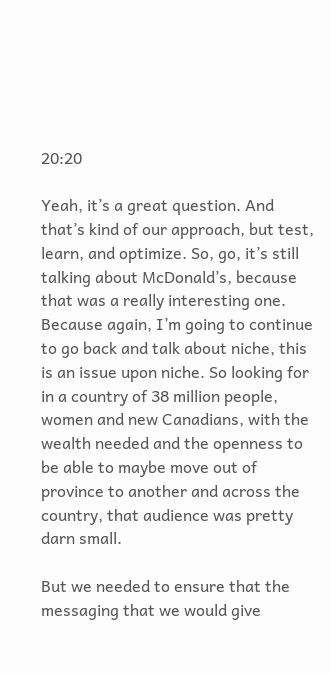20:20

Yeah, it’s a great question. And that’s kind of our approach, but test, learn, and optimize. So, go, it’s still talking about McDonald’s, because that was a really interesting one. Because again, I’m going to continue to go back and talk about niche, this is an issue upon niche. So looking for in a country of 38 million people, women and new Canadians, with the wealth needed and the openness to be able to maybe move out of province to another and across the country, that audience was pretty darn small.

But we needed to ensure that the messaging that we would give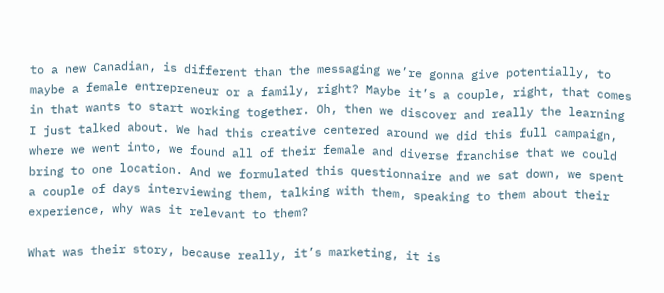to a new Canadian, is different than the messaging we’re gonna give potentially, to maybe a female entrepreneur or a family, right? Maybe it’s a couple, right, that comes in that wants to start working together. Oh, then we discover and really the learning I just talked about. We had this creative centered around we did this full campaign, where we went into, we found all of their female and diverse franchise that we could bring to one location. And we formulated this questionnaire and we sat down, we spent a couple of days interviewing them, talking with them, speaking to them about their experience, why was it relevant to them?

What was their story, because really, it’s marketing, it is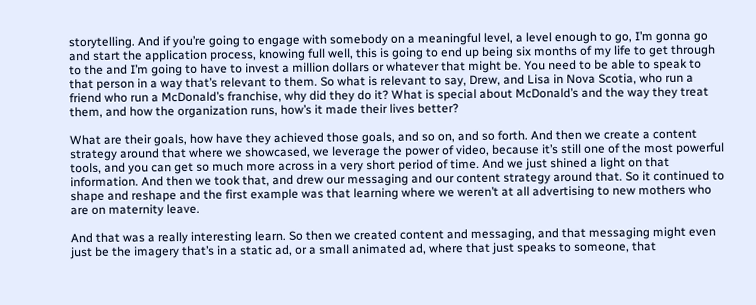storytelling. And if you’re going to engage with somebody on a meaningful level, a level enough to go, I’m gonna go and start the application process, knowing full well, this is going to end up being six months of my life to get through to the and I’m going to have to invest a million dollars or whatever that might be. You need to be able to speak to that person in a way that’s relevant to them. So what is relevant to say, Drew, and Lisa in Nova Scotia, who run a friend who run a McDonald’s franchise, why did they do it? What is special about McDonald’s and the way they treat them, and how the organization runs, how’s it made their lives better?

What are their goals, how have they achieved those goals, and so on, and so forth. And then we create a content strategy around that where we showcased, we leverage the power of video, because it’s still one of the most powerful tools, and you can get so much more across in a very short period of time. And we just shined a light on that information. And then we took that, and drew our messaging and our content strategy around that. So it continued to shape and reshape and the first example was that learning where we weren’t at all advertising to new mothers who are on maternity leave.

And that was a really interesting learn. So then we created content and messaging, and that messaging might even just be the imagery that’s in a static ad, or a small animated ad, where that just speaks to someone, that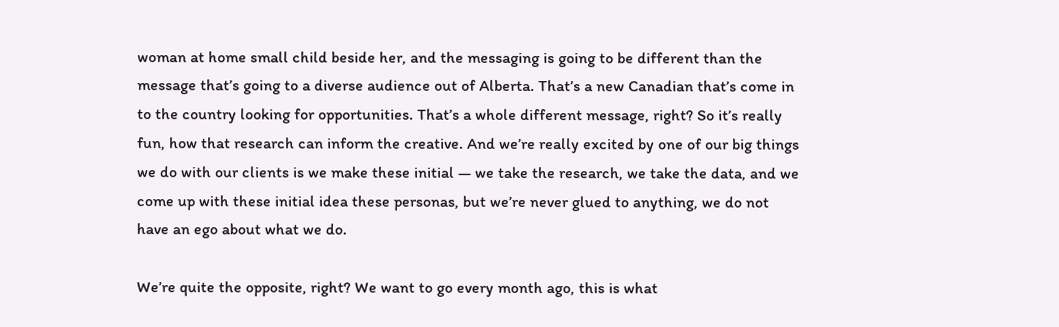woman at home small child beside her, and the messaging is going to be different than the message that’s going to a diverse audience out of Alberta. That’s a new Canadian that’s come in to the country looking for opportunities. That’s a whole different message, right? So it’s really fun, how that research can inform the creative. And we’re really excited by one of our big things we do with our clients is we make these initial — we take the research, we take the data, and we come up with these initial idea these personas, but we’re never glued to anything, we do not have an ego about what we do.

We’re quite the opposite, right? We want to go every month ago, this is what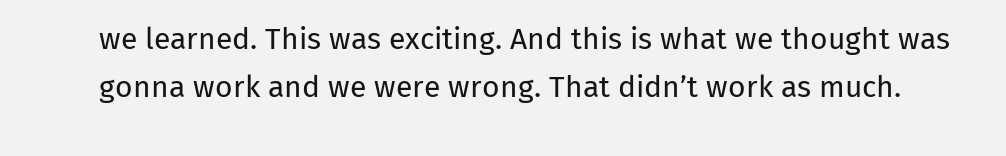we learned. This was exciting. And this is what we thought was gonna work and we were wrong. That didn’t work as much.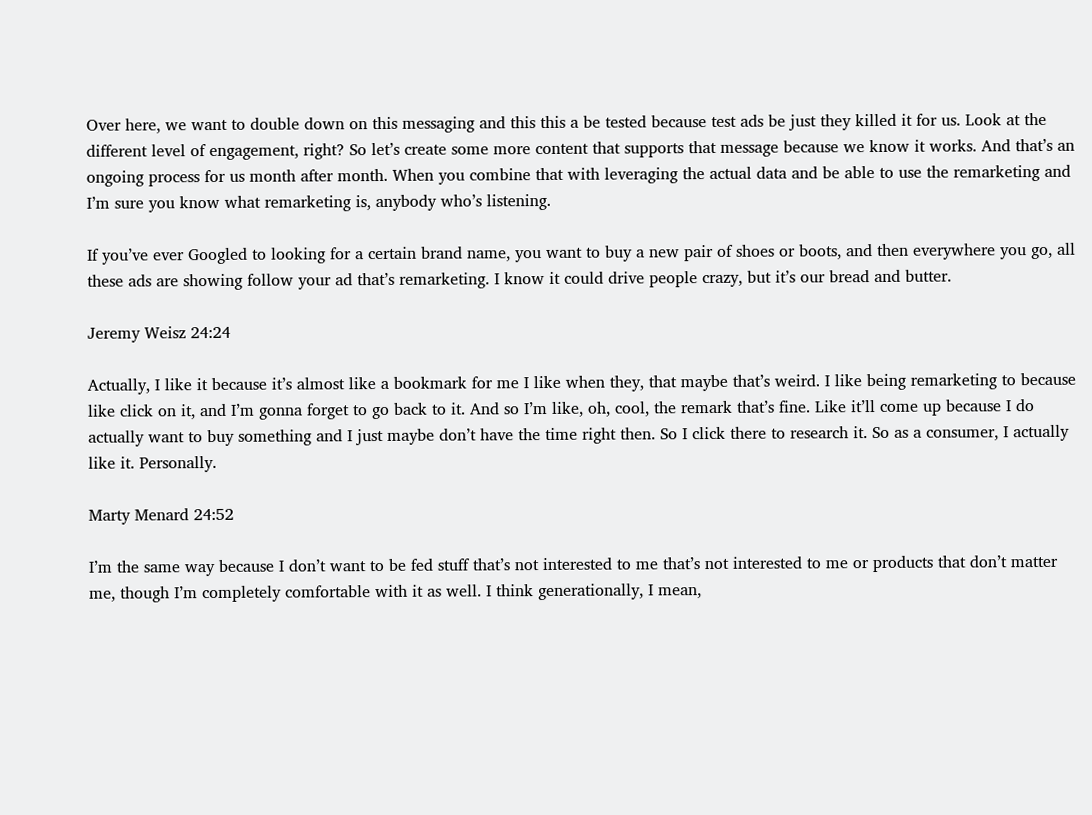Over here, we want to double down on this messaging and this this a be tested because test ads be just they killed it for us. Look at the different level of engagement, right? So let’s create some more content that supports that message because we know it works. And that’s an ongoing process for us month after month. When you combine that with leveraging the actual data and be able to use the remarketing and I’m sure you know what remarketing is, anybody who’s listening.

If you’ve ever Googled to looking for a certain brand name, you want to buy a new pair of shoes or boots, and then everywhere you go, all these ads are showing follow your ad that’s remarketing. I know it could drive people crazy, but it’s our bread and butter.

Jeremy Weisz 24:24

Actually, I like it because it’s almost like a bookmark for me I like when they, that maybe that’s weird. I like being remarketing to because like click on it, and I’m gonna forget to go back to it. And so I’m like, oh, cool, the remark that’s fine. Like it’ll come up because I do actually want to buy something and I just maybe don’t have the time right then. So I click there to research it. So as a consumer, I actually like it. Personally.

Marty Menard 24:52

I’m the same way because I don’t want to be fed stuff that’s not interested to me that’s not interested to me or products that don’t matter me, though I’m completely comfortable with it as well. I think generationally, I mean,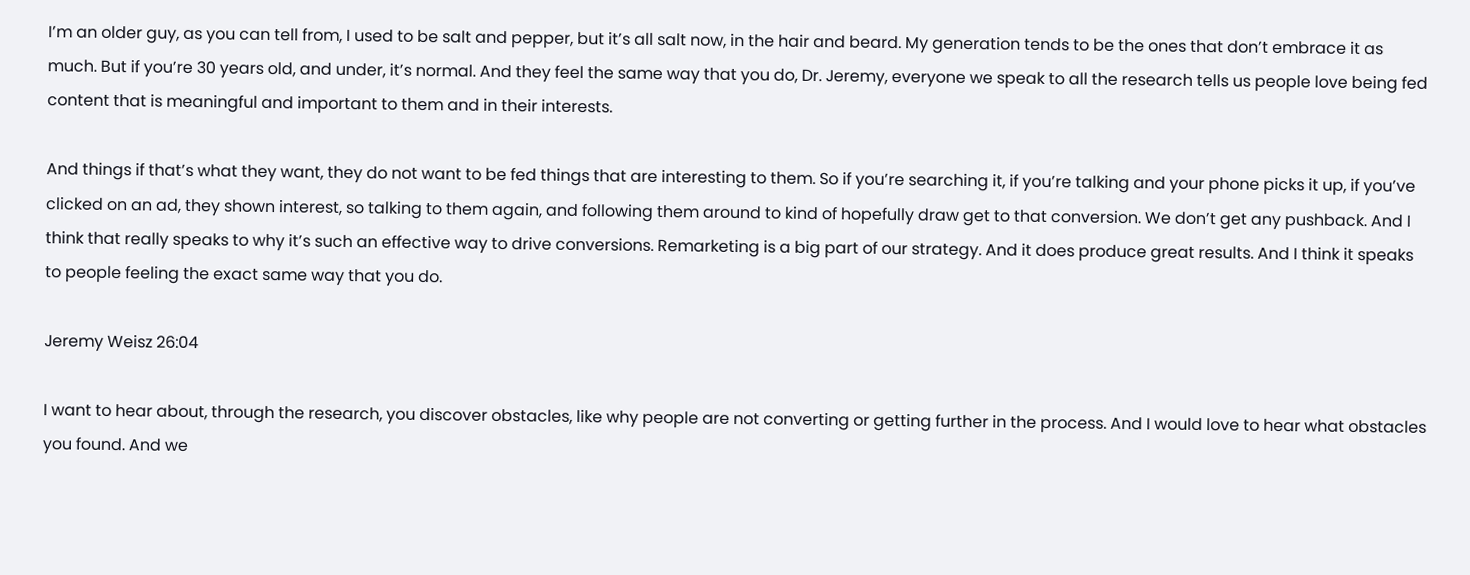I’m an older guy, as you can tell from, I used to be salt and pepper, but it’s all salt now, in the hair and beard. My generation tends to be the ones that don’t embrace it as much. But if you’re 30 years old, and under, it’s normal. And they feel the same way that you do, Dr. Jeremy, everyone we speak to all the research tells us people love being fed content that is meaningful and important to them and in their interests.

And things if that’s what they want, they do not want to be fed things that are interesting to them. So if you’re searching it, if you’re talking and your phone picks it up, if you’ve clicked on an ad, they shown interest, so talking to them again, and following them around to kind of hopefully draw get to that conversion. We don’t get any pushback. And I think that really speaks to why it’s such an effective way to drive conversions. Remarketing is a big part of our strategy. And it does produce great results. And I think it speaks to people feeling the exact same way that you do.

Jeremy Weisz 26:04

I want to hear about, through the research, you discover obstacles, like why people are not converting or getting further in the process. And I would love to hear what obstacles you found. And we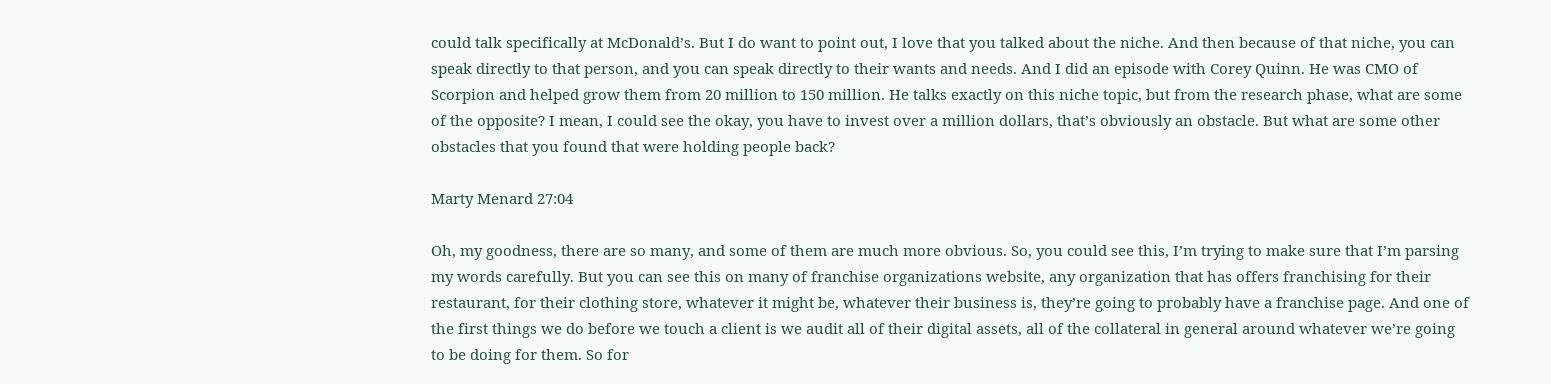could talk specifically at McDonald’s. But I do want to point out, I love that you talked about the niche. And then because of that niche, you can speak directly to that person, and you can speak directly to their wants and needs. And I did an episode with Corey Quinn. He was CMO of Scorpion and helped grow them from 20 million to 150 million. He talks exactly on this niche topic, but from the research phase, what are some of the opposite? I mean, I could see the okay, you have to invest over a million dollars, that’s obviously an obstacle. But what are some other obstacles that you found that were holding people back?

Marty Menard 27:04

Oh, my goodness, there are so many, and some of them are much more obvious. So, you could see this, I’m trying to make sure that I’m parsing my words carefully. But you can see this on many of franchise organizations website, any organization that has offers franchising for their restaurant, for their clothing store, whatever it might be, whatever their business is, they’re going to probably have a franchise page. And one of the first things we do before we touch a client is we audit all of their digital assets, all of the collateral in general around whatever we’re going to be doing for them. So for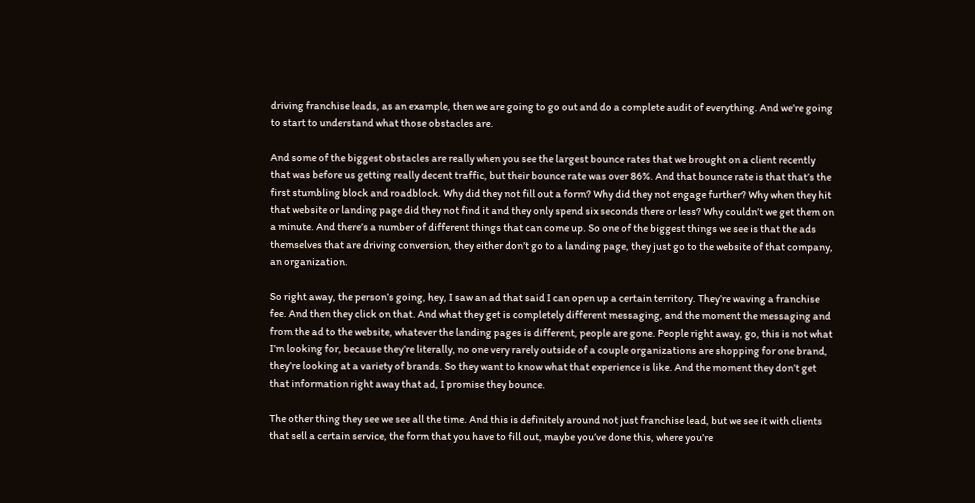driving franchise leads, as an example, then we are going to go out and do a complete audit of everything. And we’re going to start to understand what those obstacles are.

And some of the biggest obstacles are really when you see the largest bounce rates that we brought on a client recently that was before us getting really decent traffic, but their bounce rate was over 86%. And that bounce rate is that that’s the first stumbling block and roadblock. Why did they not fill out a form? Why did they not engage further? Why when they hit that website or landing page did they not find it and they only spend six seconds there or less? Why couldn’t we get them on a minute. And there’s a number of different things that can come up. So one of the biggest things we see is that the ads themselves that are driving conversion, they either don’t go to a landing page, they just go to the website of that company, an organization.

So right away, the person’s going, hey, I saw an ad that said I can open up a certain territory. They’re waving a franchise fee. And then they click on that. And what they get is completely different messaging, and the moment the messaging and from the ad to the website, whatever the landing pages is different, people are gone. People right away, go, this is not what I’m looking for, because they’re literally, no one very rarely outside of a couple organizations are shopping for one brand, they’re looking at a variety of brands. So they want to know what that experience is like. And the moment they don’t get that information right away that ad, I promise they bounce.

The other thing they see we see all the time. And this is definitely around not just franchise lead, but we see it with clients that sell a certain service, the form that you have to fill out, maybe you’ve done this, where you’re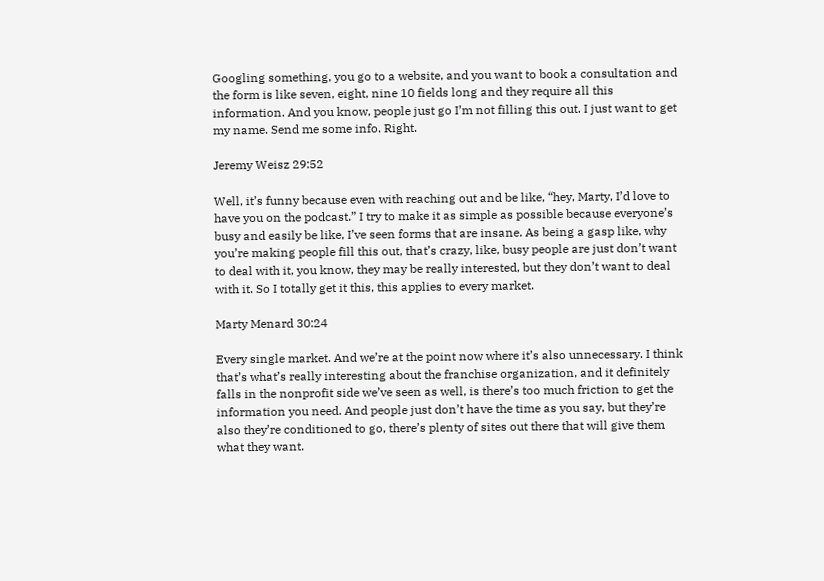Googling something, you go to a website, and you want to book a consultation and the form is like seven, eight, nine 10 fields long and they require all this information. And you know, people just go I’m not filling this out. I just want to get my name. Send me some info. Right.

Jeremy Weisz 29:52

Well, it’s funny because even with reaching out and be like, “hey, Marty, I’d love to have you on the podcast.” I try to make it as simple as possible because everyone’s busy and easily be like, I’ve seen forms that are insane. As being a gasp like, why you’re making people fill this out, that’s crazy, like, busy people are just don’t want to deal with it, you know, they may be really interested, but they don’t want to deal with it. So I totally get it this, this applies to every market.

Marty Menard 30:24

Every single market. And we’re at the point now where it’s also unnecessary. I think that’s what’s really interesting about the franchise organization, and it definitely falls in the nonprofit side we’ve seen as well, is there’s too much friction to get the information you need. And people just don’t have the time as you say, but they’re also they’re conditioned to go, there’s plenty of sites out there that will give them what they want.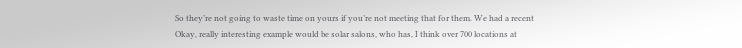So they’re not going to waste time on yours if you’re not meeting that for them. We had a recent Okay, really interesting example would be solar salons, who has, I think over 700 locations at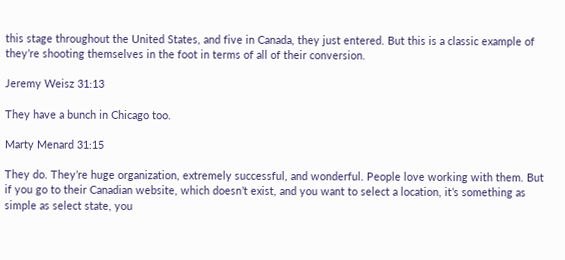this stage throughout the United States, and five in Canada, they just entered. But this is a classic example of they’re shooting themselves in the foot in terms of all of their conversion.

Jeremy Weisz 31:13

They have a bunch in Chicago too.

Marty Menard 31:15

They do. They’re huge organization, extremely successful, and wonderful. People love working with them. But if you go to their Canadian website, which doesn’t exist, and you want to select a location, it’s something as simple as select state, you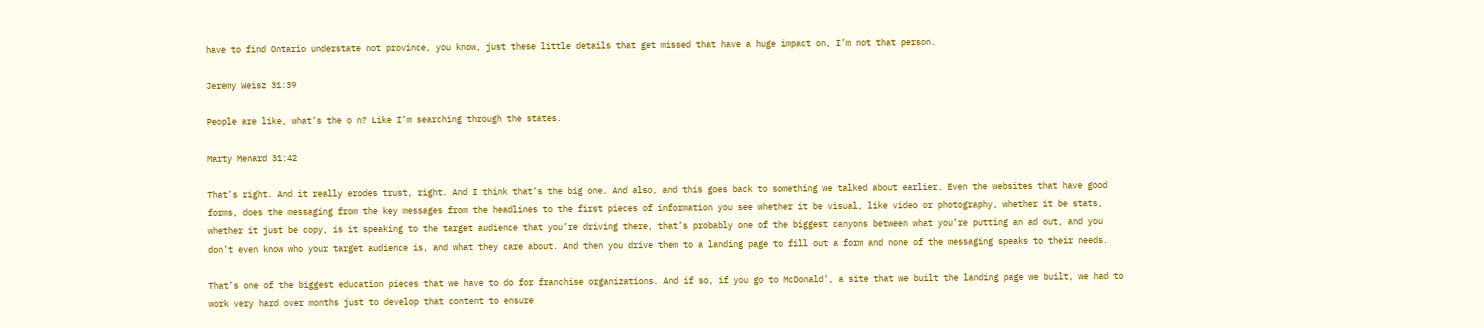have to find Ontario understate not province, you know, just these little details that get missed that have a huge impact on, I’m not that person.

Jeremy Weisz 31:39

People are like, what’s the o n? Like I’m searching through the states.

Marty Menard 31:42

That’s right. And it really erodes trust, right. And I think that’s the big one. And also, and this goes back to something we talked about earlier. Even the websites that have good forms, does the messaging from the key messages from the headlines to the first pieces of information you see whether it be visual, like video or photography, whether it be stats, whether it just be copy, is it speaking to the target audience that you’re driving there, that’s probably one of the biggest canyons between what you’re putting an ad out, and you don’t even know who your target audience is, and what they care about. And then you drive them to a landing page to fill out a form and none of the messaging speaks to their needs.

That’s one of the biggest education pieces that we have to do for franchise organizations. And if so, if you go to McDonald’, a site that we built the landing page we built, we had to work very hard over months just to develop that content to ensure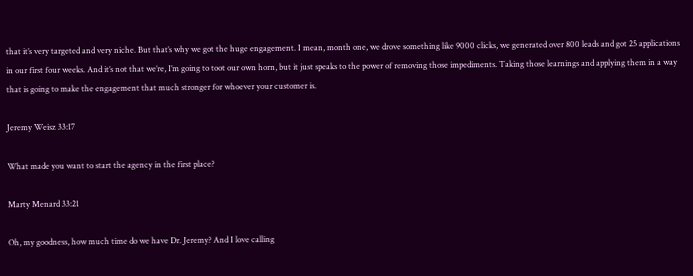that it’s very targeted and very niche. But that’s why we got the huge engagement. I mean, month one, we drove something like 9000 clicks, we generated over 800 leads and got 25 applications in our first four weeks. And it’s not that we’re, I’m going to toot our own horn, but it just speaks to the power of removing those impediments. Taking those learnings and applying them in a way that is going to make the engagement that much stronger for whoever your customer is.

Jeremy Weisz 33:17

What made you want to start the agency in the first place?

Marty Menard 33:21

Oh, my goodness, how much time do we have Dr. Jeremy? And I love calling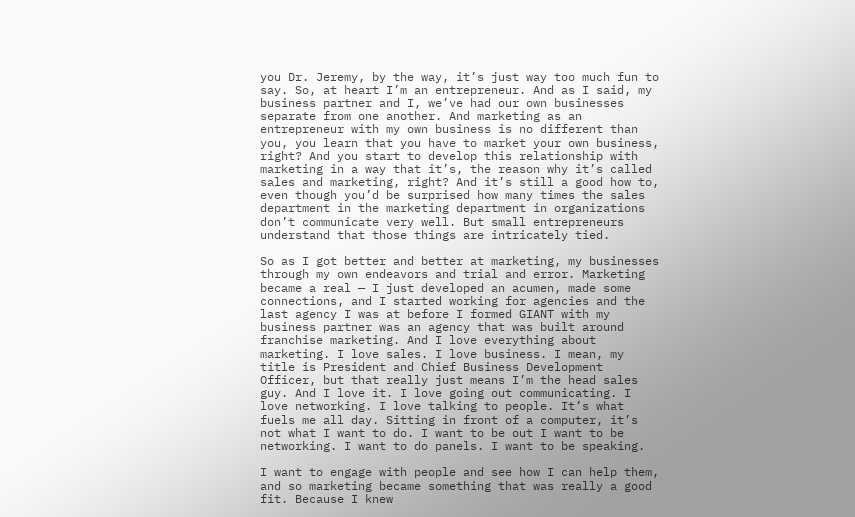you Dr. Jeremy, by the way, it’s just way too much fun to say. So, at heart I’m an entrepreneur. And as I said, my business partner and I, we’ve had our own businesses separate from one another. And marketing as an entrepreneur with my own business is no different than you, you learn that you have to market your own business, right? And you start to develop this relationship with marketing in a way that it’s, the reason why it’s called sales and marketing, right? And it’s still a good how to, even though you’d be surprised how many times the sales department in the marketing department in organizations don’t communicate very well. But small entrepreneurs understand that those things are intricately tied.

So as I got better and better at marketing, my businesses through my own endeavors and trial and error. Marketing became a real — I just developed an acumen, made some connections, and I started working for agencies and the last agency I was at before I formed GIANT with my business partner was an agency that was built around franchise marketing. And I love everything about marketing. I love sales. I love business. I mean, my title is President and Chief Business Development Officer, but that really just means I’m the head sales guy. And I love it. I love going out communicating. I love networking. I love talking to people. It’s what fuels me all day. Sitting in front of a computer, it’s not what I want to do. I want to be out I want to be networking. I want to do panels. I want to be speaking.

I want to engage with people and see how I can help them, and so marketing became something that was really a good fit. Because I knew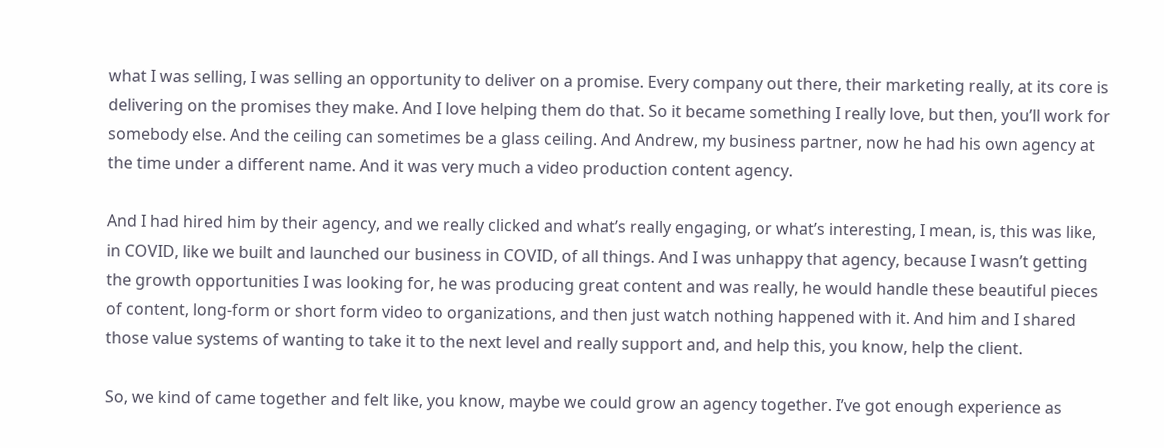what I was selling, I was selling an opportunity to deliver on a promise. Every company out there, their marketing really, at its core is delivering on the promises they make. And I love helping them do that. So it became something I really love, but then, you’ll work for somebody else. And the ceiling can sometimes be a glass ceiling. And Andrew, my business partner, now he had his own agency at the time under a different name. And it was very much a video production content agency.

And I had hired him by their agency, and we really clicked and what’s really engaging, or what’s interesting, I mean, is, this was like, in COVID, like we built and launched our business in COVID, of all things. And I was unhappy that agency, because I wasn’t getting the growth opportunities I was looking for, he was producing great content and was really, he would handle these beautiful pieces of content, long-form or short form video to organizations, and then just watch nothing happened with it. And him and I shared those value systems of wanting to take it to the next level and really support and, and help this, you know, help the client.

So, we kind of came together and felt like, you know, maybe we could grow an agency together. I’ve got enough experience as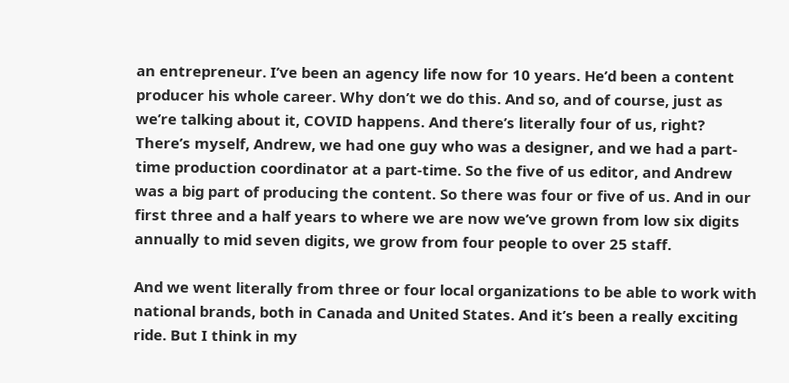an entrepreneur. I’ve been an agency life now for 10 years. He’d been a content producer his whole career. Why don’t we do this. And so, and of course, just as we’re talking about it, COVID happens. And there’s literally four of us, right? There’s myself, Andrew, we had one guy who was a designer, and we had a part-time production coordinator at a part-time. So the five of us editor, and Andrew was a big part of producing the content. So there was four or five of us. And in our first three and a half years to where we are now we’ve grown from low six digits annually to mid seven digits, we grow from four people to over 25 staff.

And we went literally from three or four local organizations to be able to work with national brands, both in Canada and United States. And it’s been a really exciting ride. But I think in my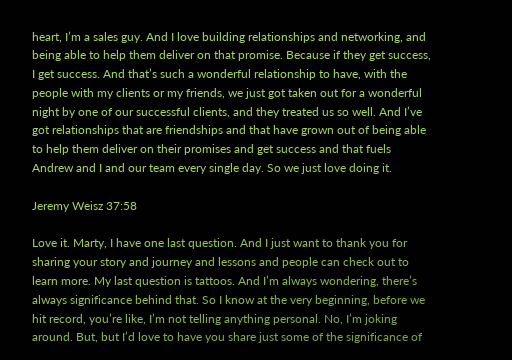heart, I’m a sales guy. And I love building relationships and networking, and being able to help them deliver on that promise. Because if they get success, I get success. And that’s such a wonderful relationship to have, with the people with my clients or my friends, we just got taken out for a wonderful night by one of our successful clients, and they treated us so well. And I’ve got relationships that are friendships and that have grown out of being able to help them deliver on their promises and get success and that fuels Andrew and I and our team every single day. So we just love doing it.

Jeremy Weisz 37:58

Love it. Marty, I have one last question. And I just want to thank you for sharing your story and journey and lessons and people can check out to learn more. My last question is tattoos. And I’m always wondering, there’s always significance behind that. So I know at the very beginning, before we hit record, you’re like, I’m not telling anything personal. No, I’m joking around. But, but I’d love to have you share just some of the significance of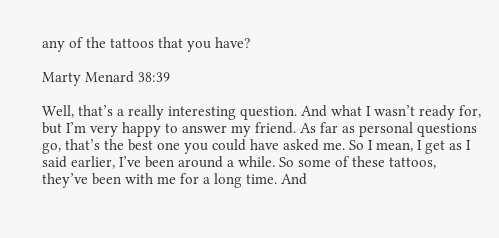any of the tattoos that you have?

Marty Menard 38:39

Well, that’s a really interesting question. And what I wasn’t ready for, but I’m very happy to answer my friend. As far as personal questions go, that’s the best one you could have asked me. So I mean, I get as I said earlier, I’ve been around a while. So some of these tattoos, they’ve been with me for a long time. And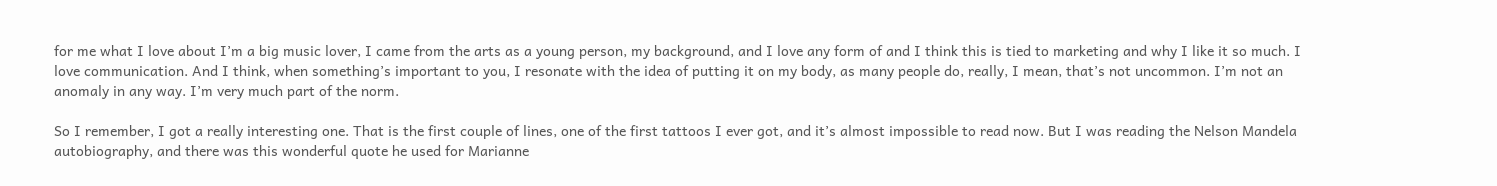for me what I love about I’m a big music lover, I came from the arts as a young person, my background, and I love any form of and I think this is tied to marketing and why I like it so much. I love communication. And I think, when something’s important to you, I resonate with the idea of putting it on my body, as many people do, really, I mean, that’s not uncommon. I’m not an anomaly in any way. I’m very much part of the norm.

So I remember, I got a really interesting one. That is the first couple of lines, one of the first tattoos I ever got, and it’s almost impossible to read now. But I was reading the Nelson Mandela autobiography, and there was this wonderful quote he used for Marianne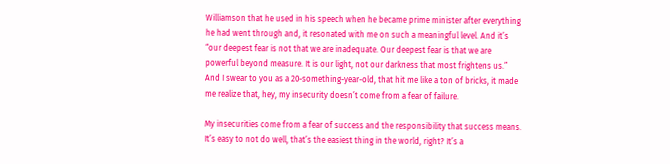Williamson that he used in his speech when he became prime minister after everything he had went through and, it resonated with me on such a meaningful level. And it’s “our deepest fear is not that we are inadequate. Our deepest fear is that we are powerful beyond measure. It is our light, not our darkness that most frightens us.” And I swear to you as a 20-something-year-old, that hit me like a ton of bricks, it made me realize that, hey, my insecurity doesn’t come from a fear of failure.

My insecurities come from a fear of success and the responsibility that success means. It’s easy to not do well, that’s the easiest thing in the world, right? It’s a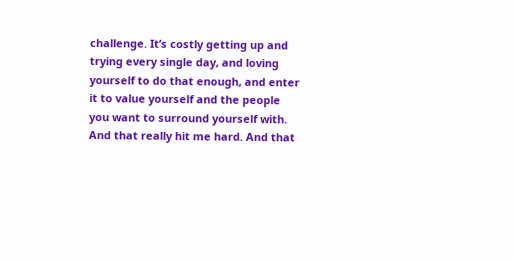challenge. It’s costly getting up and trying every single day, and loving yourself to do that enough, and enter it to value yourself and the people you want to surround yourself with. And that really hit me hard. And that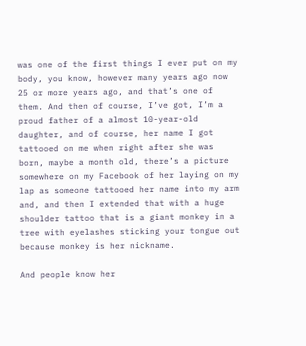was one of the first things I ever put on my body, you know, however many years ago now 25 or more years ago, and that’s one of them. And then of course, I’ve got, I’m a proud father of a almost 10-year-old daughter, and of course, her name I got tattooed on me when right after she was born, maybe a month old, there’s a picture somewhere on my Facebook of her laying on my lap as someone tattooed her name into my arm and, and then I extended that with a huge shoulder tattoo that is a giant monkey in a tree with eyelashes sticking your tongue out because monkey is her nickname.

And people know her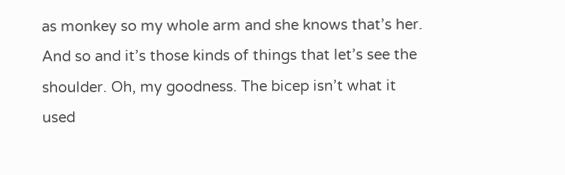as monkey so my whole arm and she knows that’s her. And so and it’s those kinds of things that let’s see the shoulder. Oh, my goodness. The bicep isn’t what it used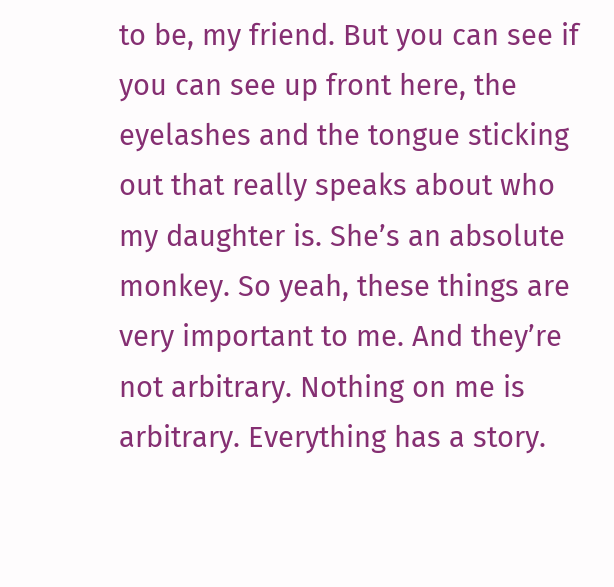to be, my friend. But you can see if you can see up front here, the eyelashes and the tongue sticking out that really speaks about who my daughter is. She’s an absolute monkey. So yeah, these things are very important to me. And they’re not arbitrary. Nothing on me is arbitrary. Everything has a story.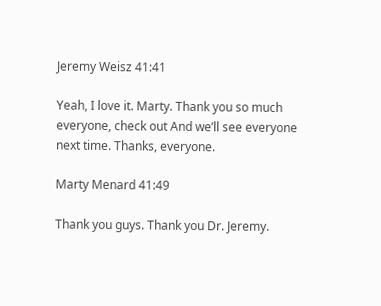Jeremy Weisz 41:41

Yeah, I love it. Marty. Thank you so much everyone, check out And we’ll see everyone next time. Thanks, everyone.

Marty Menard 41:49

Thank you guys. Thank you Dr. Jeremy.